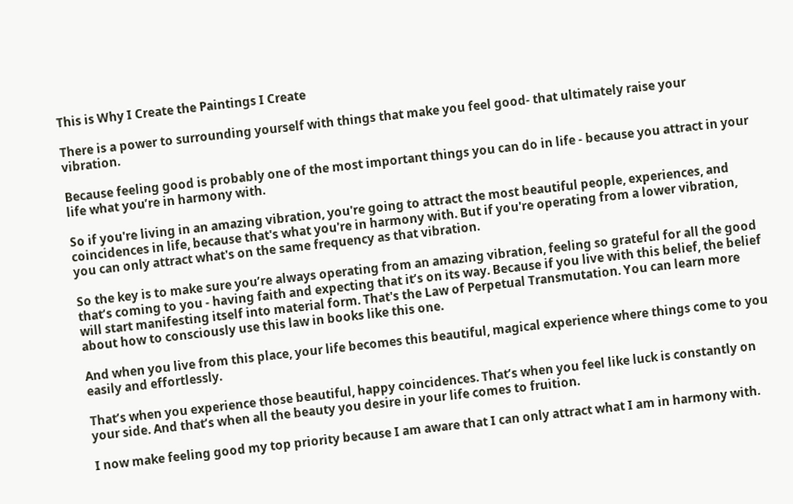This is Why I Create the Paintings I Create

There is a power to surrounding yourself with things that make you feel good- that ultimately raise your vibration.

Because feeling good is probably one of the most important things you can do in life - because you attract in your life what you’re in harmony with.

So if you're living in an amazing vibration, you're going to attract the most beautiful people, experiences, and coincidences in life, because that's what you're in harmony with. But if you're operating from a lower vibration, you can only attract what's on the same frequency as that vibration.

So the key is to make sure you’re always operating from an amazing vibration, feeling so grateful for all the good that’s coming to you - having faith and expecting that it’s on its way. Because if you live with this belief, the belief will start manifesting itself into material form. That's the Law of Perpetual Transmutation. You can learn more about how to consciously use this law in books like this one.

And when you live from this place, your life becomes this beautiful, magical experience where things come to you easily and effortlessly.

That’s when you experience those beautiful, happy coincidences. That’s when you feel like luck is constantly on your side. And that’s when all the beauty you desire in your life comes to fruition.

I now make feeling good my top priority because I am aware that I can only attract what I am in harmony with.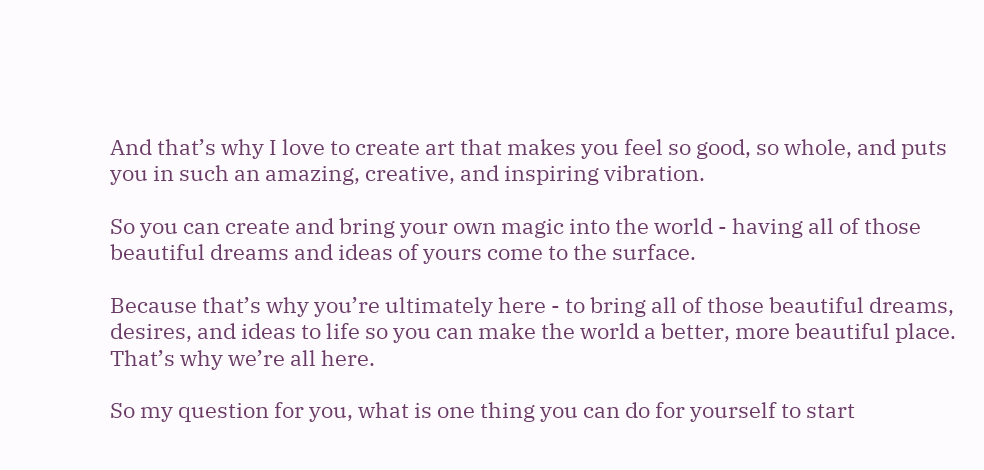And that’s why I love to create art that makes you feel so good, so whole, and puts you in such an amazing, creative, and inspiring vibration.

So you can create and bring your own magic into the world - having all of those beautiful dreams and ideas of yours come to the surface.

Because that’s why you’re ultimately here - to bring all of those beautiful dreams, desires, and ideas to life so you can make the world a better, more beautiful place. That’s why we’re all here.

So my question for you, what is one thing you can do for yourself to start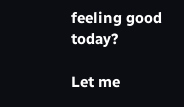feeling good today?

Let me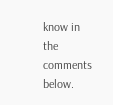know in the comments below.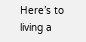Here’s to living a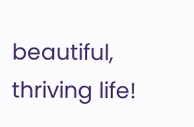beautiful, thriving life!